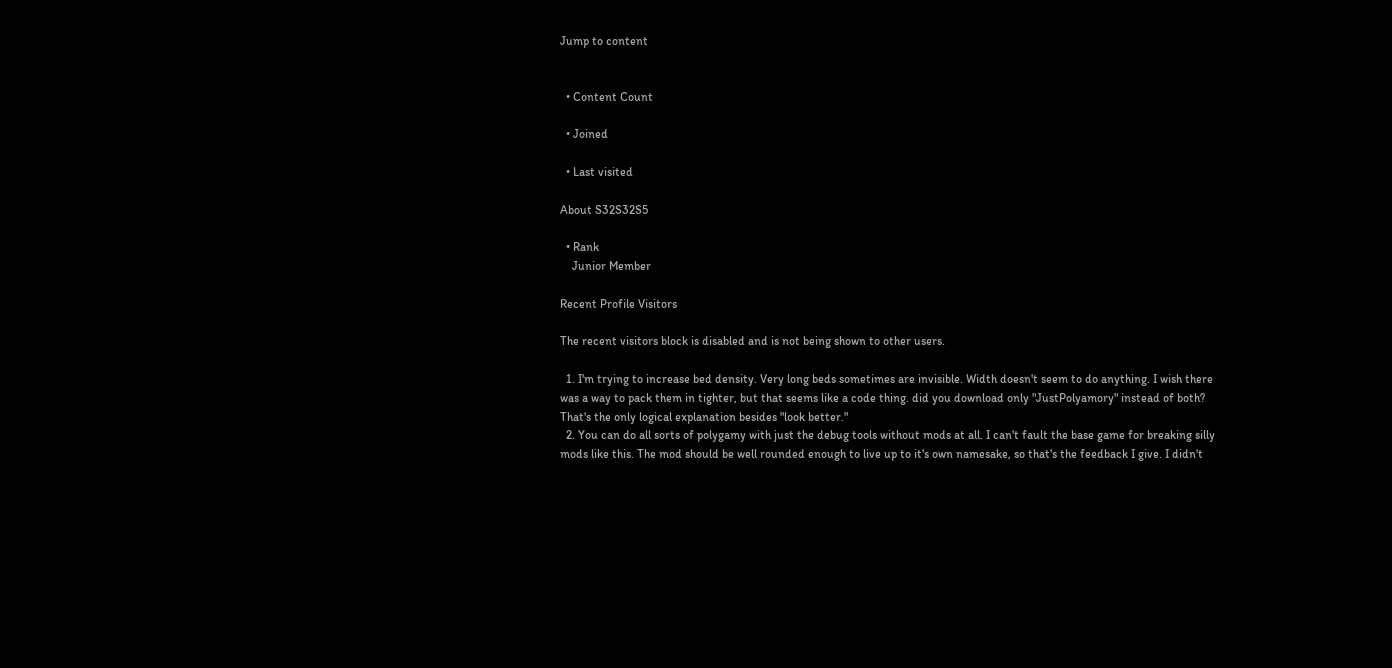Jump to content


  • Content Count

  • Joined

  • Last visited

About S32S32S5

  • Rank
    Junior Member

Recent Profile Visitors

The recent visitors block is disabled and is not being shown to other users.

  1. I'm trying to increase bed density. Very long beds sometimes are invisible. Width doesn't seem to do anything. I wish there was a way to pack them in tighter, but that seems like a code thing. did you download only "JustPolyamory" instead of both? That's the only logical explanation besides "look better."
  2. You can do all sorts of polygamy with just the debug tools without mods at all. I can't fault the base game for breaking silly mods like this. The mod should be well rounded enough to live up to it's own namesake, so that's the feedback I give. I didn't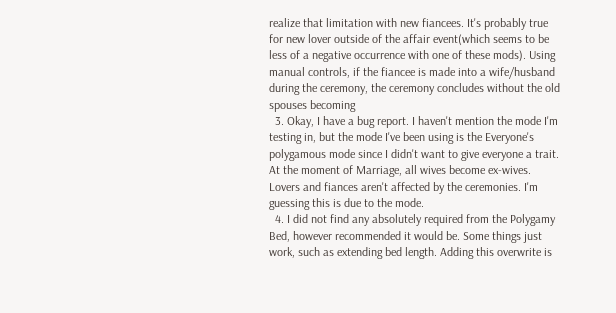realize that limitation with new fiancees. It's probably true for new lover outside of the affair event(which seems to be less of a negative occurrence with one of these mods). Using manual controls, if the fiancee is made into a wife/husband during the ceremony, the ceremony concludes without the old spouses becoming
  3. Okay, I have a bug report. I haven't mention the mode I'm testing in, but the mode I've been using is the Everyone's polygamous mode since I didn't want to give everyone a trait. At the moment of Marriage, all wives become ex-wives. Lovers and fiances aren't affected by the ceremonies. I'm guessing this is due to the mode.
  4. I did not find any absolutely required from the Polygamy Bed, however recommended it would be. Some things just work, such as extending bed length. Adding this overwrite is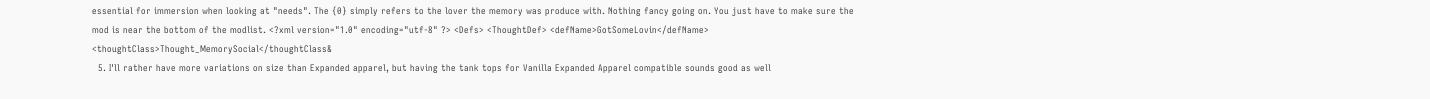essential for immersion when looking at "needs". The {0} simply refers to the lover the memory was produce with. Nothing fancy going on. You just have to make sure the mod is near the bottom of the modlist. <?xml version="1.0" encoding="utf-8" ?> <Defs> <ThoughtDef> <defName>GotSomeLovin</defName> <thoughtClass>Thought_MemorySocial</thoughtClass&
  5. I'll rather have more variations on size than Expanded apparel, but having the tank tops for Vanilla Expanded Apparel compatible sounds good as well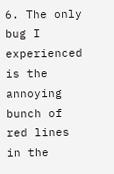6. The only bug I experienced is the annoying bunch of red lines in the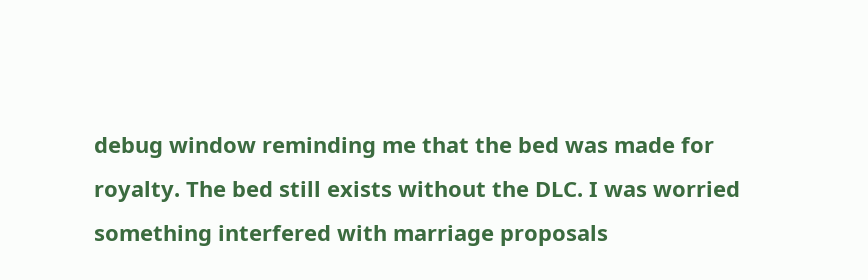debug window reminding me that the bed was made for royalty. The bed still exists without the DLC. I was worried something interfered with marriage proposals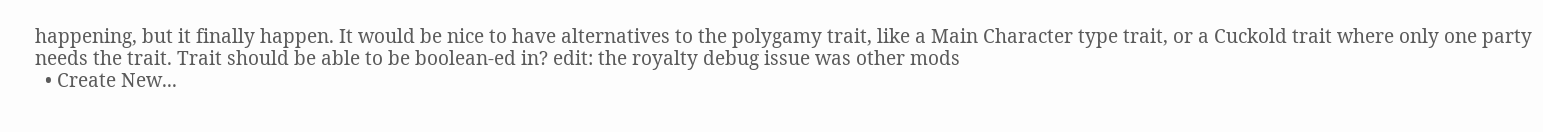happening, but it finally happen. It would be nice to have alternatives to the polygamy trait, like a Main Character type trait, or a Cuckold trait where only one party needs the trait. Trait should be able to be boolean-ed in? edit: the royalty debug issue was other mods
  • Create New...